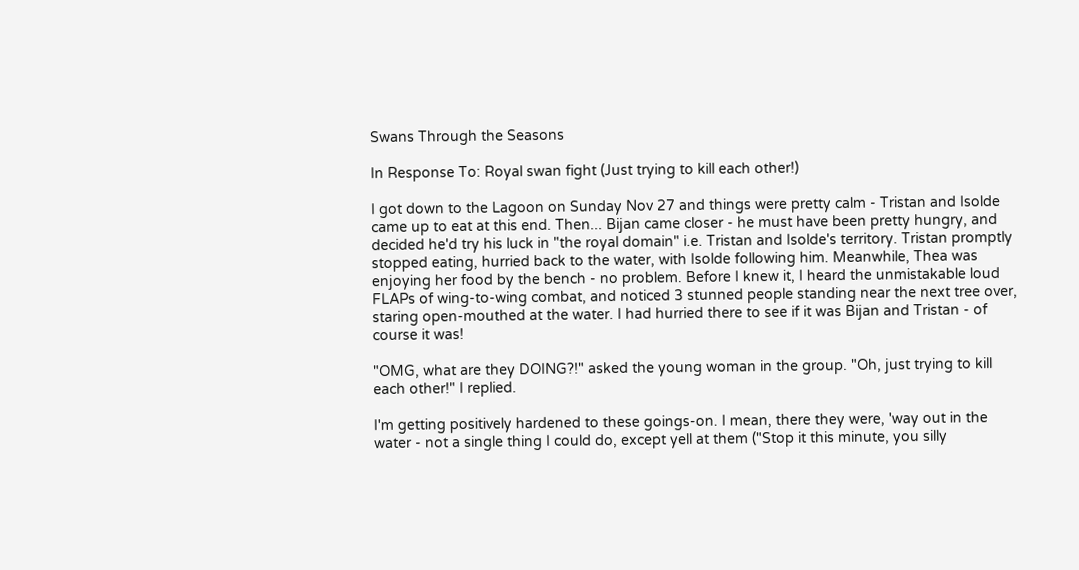Swans Through the Seasons

In Response To: Royal swan fight (Just trying to kill each other!)

I got down to the Lagoon on Sunday Nov 27 and things were pretty calm - Tristan and Isolde came up to eat at this end. Then... Bijan came closer - he must have been pretty hungry, and decided he'd try his luck in "the royal domain" i.e. Tristan and Isolde's territory. Tristan promptly stopped eating, hurried back to the water, with Isolde following him. Meanwhile, Thea was enjoying her food by the bench - no problem. Before I knew it, I heard the unmistakable loud FLAPs of wing-to-wing combat, and noticed 3 stunned people standing near the next tree over, staring open-mouthed at the water. I had hurried there to see if it was Bijan and Tristan - of course it was!

"OMG, what are they DOING?!" asked the young woman in the group. "Oh, just trying to kill each other!" I replied.

I'm getting positively hardened to these goings-on. I mean, there they were, 'way out in the water - not a single thing I could do, except yell at them ("Stop it this minute, you silly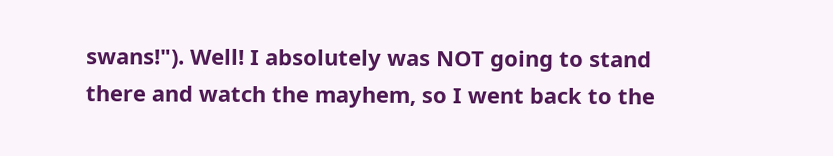swans!"). Well! I absolutely was NOT going to stand there and watch the mayhem, so I went back to the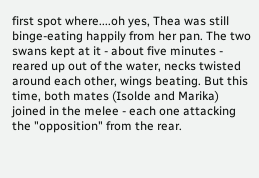first spot where....oh yes, Thea was still binge-eating happily from her pan. The two swans kept at it - about five minutes - reared up out of the water, necks twisted around each other, wings beating. But this time, both mates (Isolde and Marika) joined in the melee - each one attacking the "opposition" from the rear.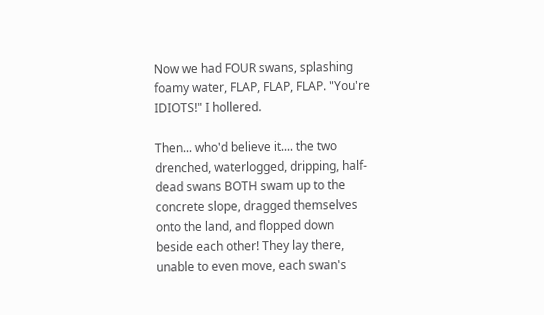Now we had FOUR swans, splashing foamy water, FLAP, FLAP, FLAP. "You're IDIOTS!" I hollered.

Then... who'd believe it.... the two drenched, waterlogged, dripping, half-dead swans BOTH swam up to the concrete slope, dragged themselves onto the land, and flopped down beside each other! They lay there, unable to even move, each swan's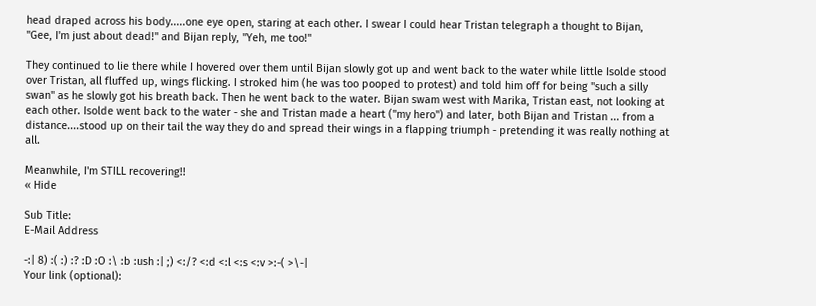head draped across his body.....one eye open, staring at each other. I swear I could hear Tristan telegraph a thought to Bijan, "Gee, I'm just about dead!" and Bijan reply, "Yeh, me too!"

They continued to lie there while I hovered over them until Bijan slowly got up and went back to the water while little Isolde stood over Tristan, all fluffed up, wings flicking. I stroked him (he was too pooped to protest) and told him off for being "such a silly swan" as he slowly got his breath back. Then he went back to the water. Bijan swam west with Marika, Tristan east, not looking at each other. Isolde went back to the water - she and Tristan made a heart ("my hero") and later, both Bijan and Tristan ... from a distance....stood up on their tail the way they do and spread their wings in a flapping triumph - pretending it was really nothing at all.

Meanwhile, I'm STILL recovering!!
« Hide

Sub Title:
E-Mail Address

-:| 8) :( :) :? :D :O :\ :b :ush :| ;) <:/? <:d <:l <:s <:v >:-( >\-|
Your link (optional):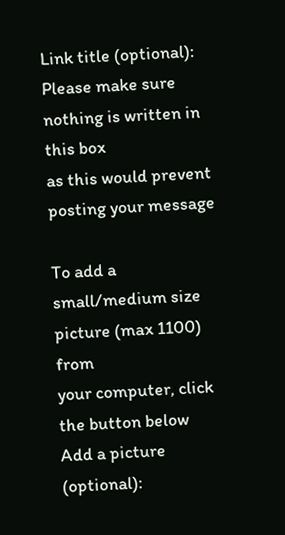Link title (optional):
Please make sure nothing is written in this box
as this would prevent posting your message

To add a small/medium size picture (max 1100) from
your computer, click the button below
Add a picture (optional):